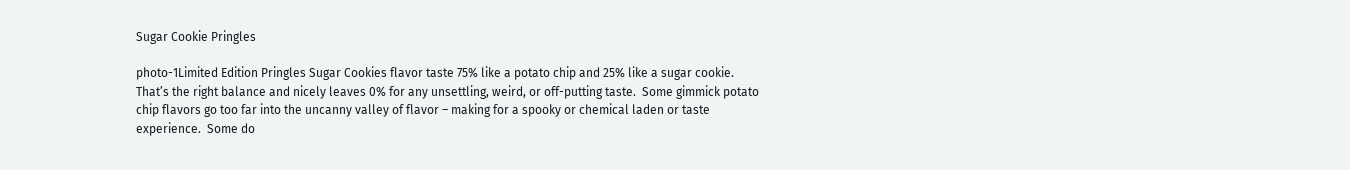Sugar Cookie Pringles

photo-1Limited Edition Pringles Sugar Cookies flavor taste 75% like a potato chip and 25% like a sugar cookie.  That’s the right balance and nicely leaves 0% for any unsettling, weird, or off-putting taste.  Some gimmick potato chip flavors go too far into the uncanny valley of flavor – making for a spooky or chemical laden or taste experience.  Some do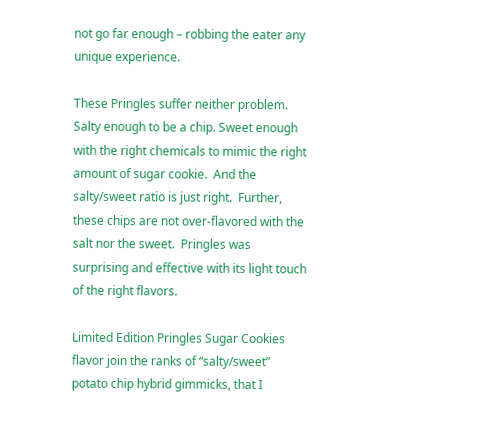not go far enough – robbing the eater any unique experience.

These Pringles suffer neither problem.  Salty enough to be a chip. Sweet enough with the right chemicals to mimic the right amount of sugar cookie.  And the  salty/sweet ratio is just right.  Further, these chips are not over-flavored with the salt nor the sweet.  Pringles was surprising and effective with its light touch of the right flavors.

Limited Edition Pringles Sugar Cookies flavor join the ranks of “salty/sweet” potato chip hybrid gimmicks, that I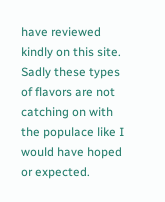have reviewed kindly on this site. Sadly these types of flavors are not catching on with the populace like I would have hoped or expected.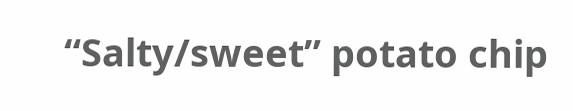“Salty/sweet” potato chip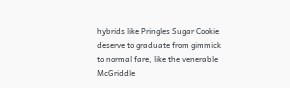hybrids like Pringles Sugar Cookie deserve to graduate from gimmick to normal fare, like the venerable McGriddle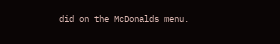did on the McDonalds menu.